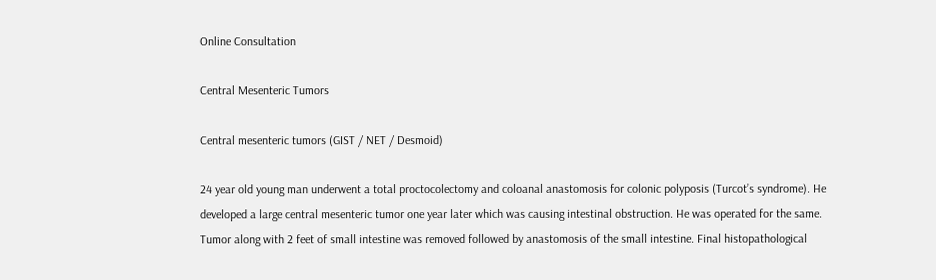Online Consultation

Central Mesenteric Tumors

Central mesenteric tumors (GIST / NET / Desmoid)

24 year old young man underwent a total proctocolectomy and coloanal anastomosis for colonic polyposis (Turcot’s syndrome). He developed a large central mesenteric tumor one year later which was causing intestinal obstruction. He was operated for the same. Tumor along with 2 feet of small intestine was removed followed by anastomosis of the small intestine. Final histopathological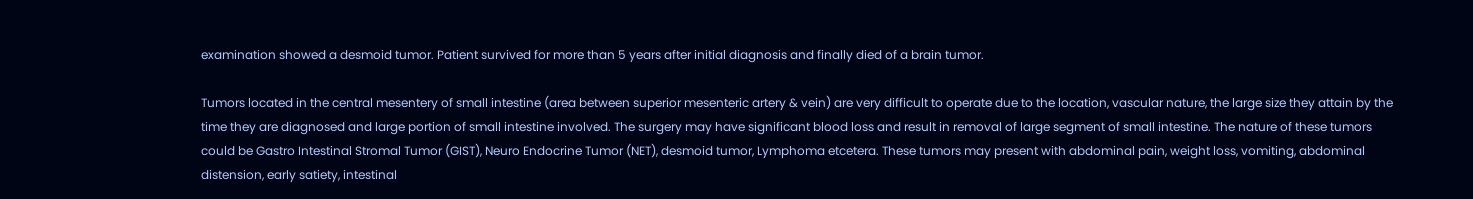examination showed a desmoid tumor. Patient survived for more than 5 years after initial diagnosis and finally died of a brain tumor.

Tumors located in the central mesentery of small intestine (area between superior mesenteric artery & vein) are very difficult to operate due to the location, vascular nature, the large size they attain by the time they are diagnosed and large portion of small intestine involved. The surgery may have significant blood loss and result in removal of large segment of small intestine. The nature of these tumors could be Gastro Intestinal Stromal Tumor (GIST), Neuro Endocrine Tumor (NET), desmoid tumor, Lymphoma etcetera. These tumors may present with abdominal pain, weight loss, vomiting, abdominal distension, early satiety, intestinal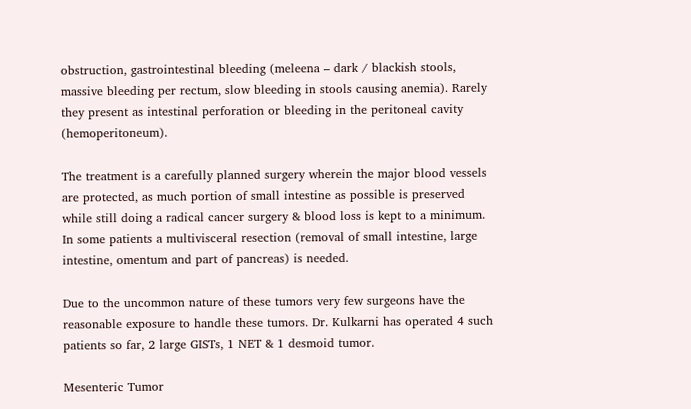obstruction, gastrointestinal bleeding (meleena – dark / blackish stools, massive bleeding per rectum, slow bleeding in stools causing anemia). Rarely they present as intestinal perforation or bleeding in the peritoneal cavity (hemoperitoneum).

The treatment is a carefully planned surgery wherein the major blood vessels are protected, as much portion of small intestine as possible is preserved while still doing a radical cancer surgery & blood loss is kept to a minimum. In some patients a multivisceral resection (removal of small intestine, large intestine, omentum and part of pancreas) is needed.

Due to the uncommon nature of these tumors very few surgeons have the reasonable exposure to handle these tumors. Dr. Kulkarni has operated 4 such patients so far, 2 large GISTs, 1 NET & 1 desmoid tumor.

Mesenteric Tumor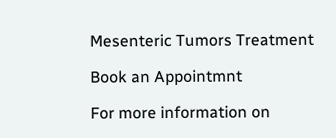Mesenteric Tumors Treatment

Book an Appointmnt

For more information on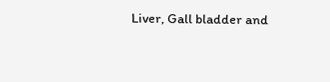Liver, Gall bladder and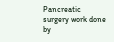Pancreatic surgery work done by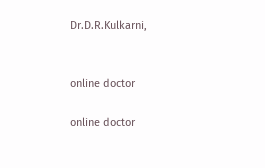Dr.D.R.Kulkarni,


online doctor

online doctor